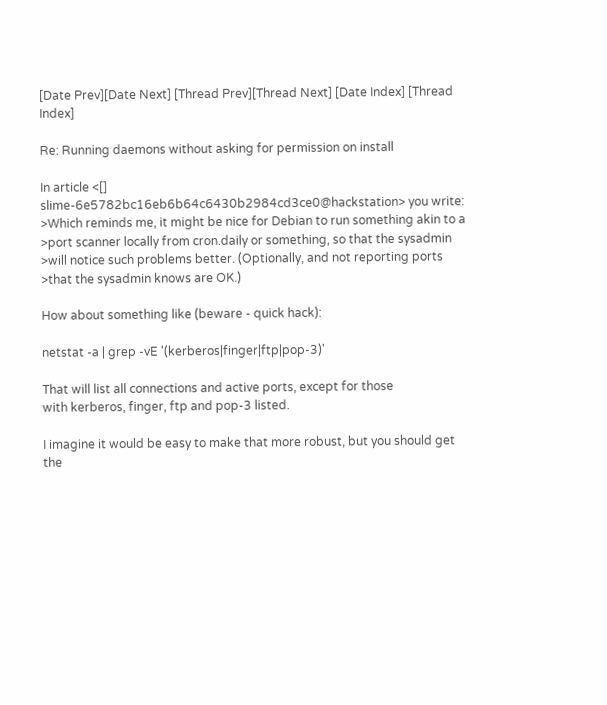[Date Prev][Date Next] [Thread Prev][Thread Next] [Date Index] [Thread Index]

Re: Running daemons without asking for permission on install

In article <[] slime-6e5782bc16eb6b64c6430b2984cd3ce0@hackstation> you write:
>Which reminds me, it might be nice for Debian to run something akin to a
>port scanner locally from cron.daily or something, so that the sysadmin
>will notice such problems better. (Optionally, and not reporting ports
>that the sysadmin knows are OK.)

How about something like (beware - quick hack):

netstat -a | grep -vE '(kerberos|finger|ftp|pop-3)'

That will list all connections and active ports, except for those
with kerberos, finger, ftp and pop-3 listed.

I imagine it would be easy to make that more robust, but you should get
the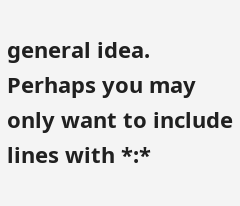general idea. Perhaps you may only want to include lines with *:*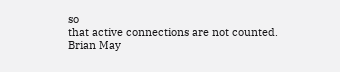so
that active connections are not counted.
Brian May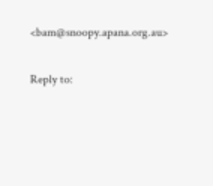<bam@snoopy.apana.org.au>

Reply to: